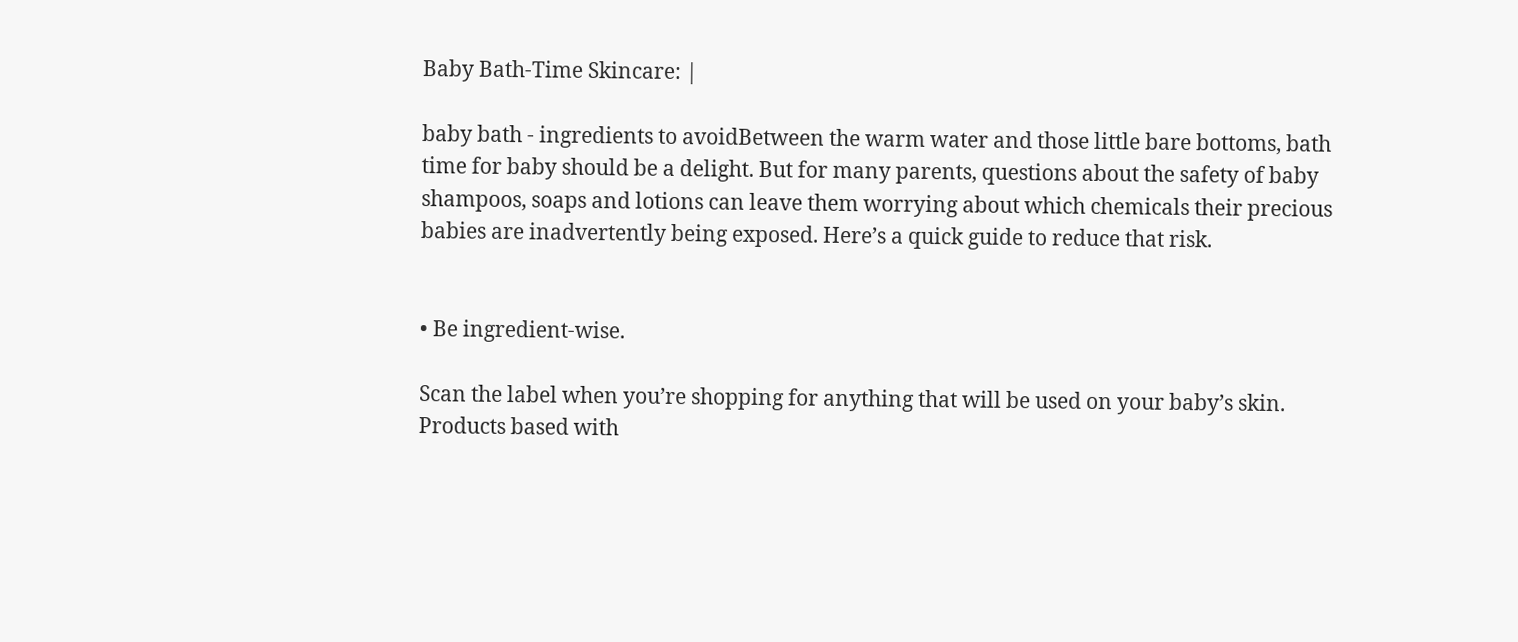Baby Bath-Time Skincare: |

baby bath - ingredients to avoidBetween the warm water and those little bare bottoms, bath time for baby should be a delight. But for many parents, questions about the safety of baby shampoos, soaps and lotions can leave them worrying about which chemicals their precious babies are inadvertently being exposed. Here’s a quick guide to reduce that risk.


• Be ingredient-wise.

Scan the label when you’re shopping for anything that will be used on your baby’s skin. Products based with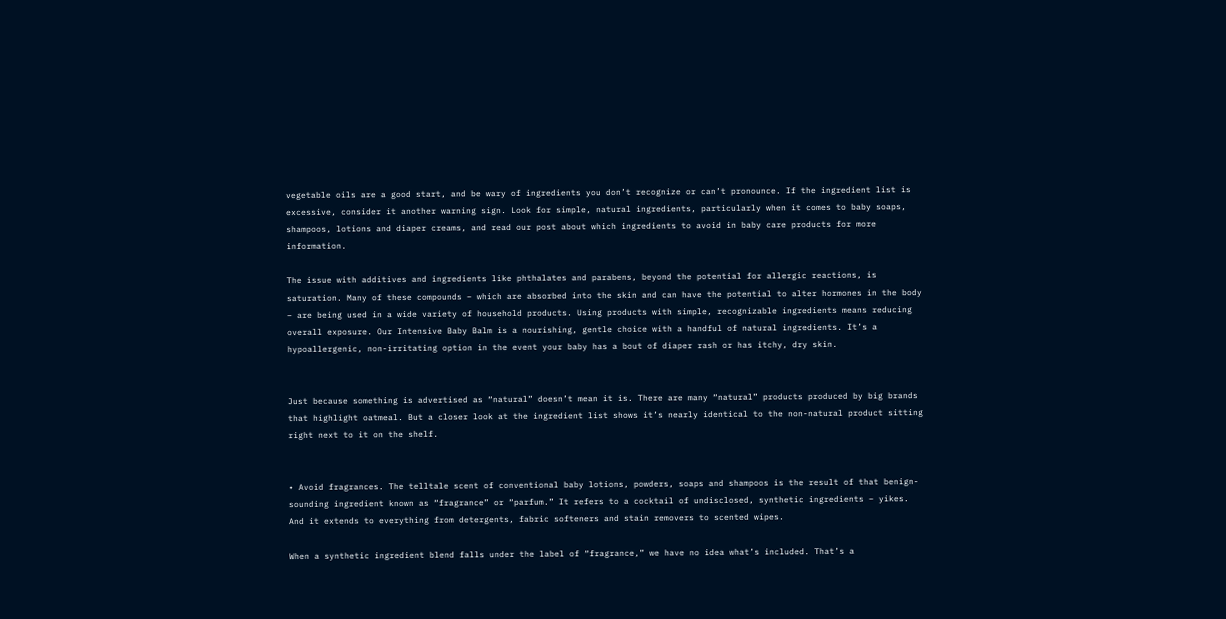vegetable oils are a good start, and be wary of ingredients you don’t recognize or can’t pronounce. If the ingredient list is excessive, consider it another warning sign. Look for simple, natural ingredients, particularly when it comes to baby soaps, shampoos, lotions and diaper creams, and read our post about which ingredients to avoid in baby care products for more information.

The issue with additives and ingredients like phthalates and parabens, beyond the potential for allergic reactions, is saturation. Many of these compounds – which are absorbed into the skin and can have the potential to alter hormones in the body – are being used in a wide variety of household products. Using products with simple, recognizable ingredients means reducing overall exposure. Our Intensive Baby Balm is a nourishing, gentle choice with a handful of natural ingredients. It’s a hypoallergenic, non-irritating option in the event your baby has a bout of diaper rash or has itchy, dry skin.


Just because something is advertised as “natural” doesn’t mean it is. There are many “natural” products produced by big brands that highlight oatmeal. But a closer look at the ingredient list shows it’s nearly identical to the non-natural product sitting right next to it on the shelf.


• Avoid fragrances. The telltale scent of conventional baby lotions, powders, soaps and shampoos is the result of that benign-sounding ingredient known as “fragrance” or “parfum.” It refers to a cocktail of undisclosed, synthetic ingredients – yikes. And it extends to everything from detergents, fabric softeners and stain removers to scented wipes.

When a synthetic ingredient blend falls under the label of “fragrance,” we have no idea what’s included. That’s a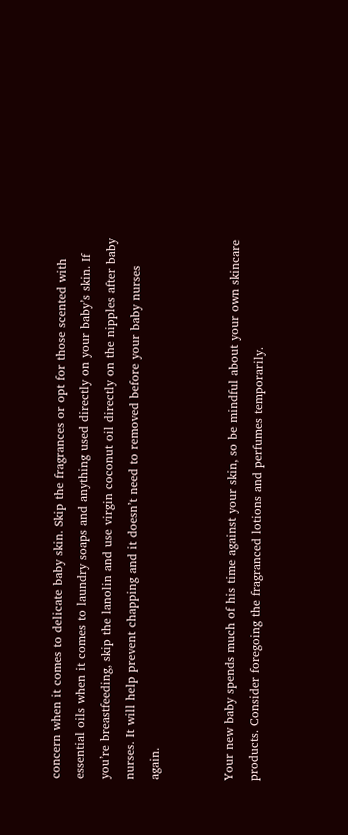concern when it comes to delicate baby skin. Skip the fragrances or opt for those scented with essential oils when it comes to laundry soaps and anything used directly on your baby’s skin. If you’re breastfeeding, skip the lanolin and use virgin coconut oil directly on the nipples after baby nurses. It will help prevent chapping and it doesn’t need to removed before your baby nurses again.


Your new baby spends much of his time against your skin, so be mindful about your own skincare products. Consider foregoing the fragranced lotions and perfumes temporarily.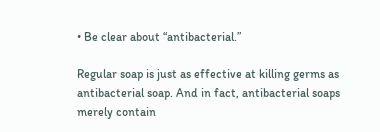• Be clear about “antibacterial.”

Regular soap is just as effective at killing germs as antibacterial soap. And in fact, antibacterial soaps merely contain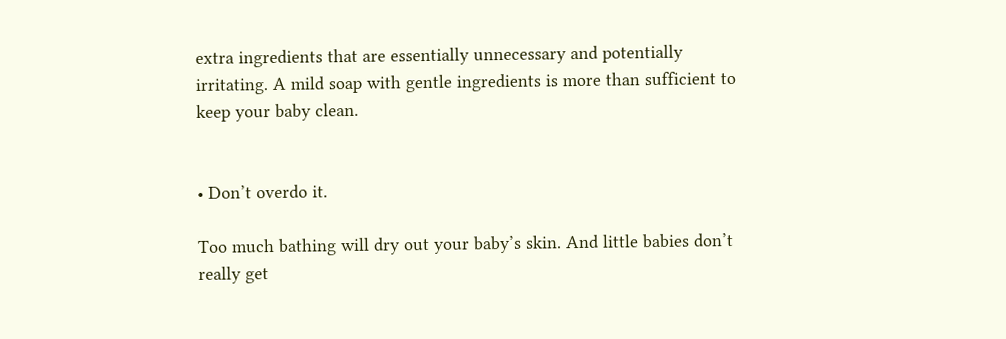extra ingredients that are essentially unnecessary and potentially irritating. A mild soap with gentle ingredients is more than sufficient to keep your baby clean.


• Don’t overdo it.

Too much bathing will dry out your baby’s skin. And little babies don’t really get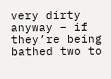very dirty anyway – if they’re being bathed two to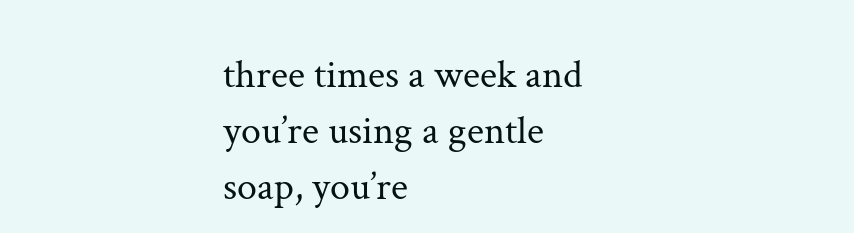three times a week and you’re using a gentle soap, you’re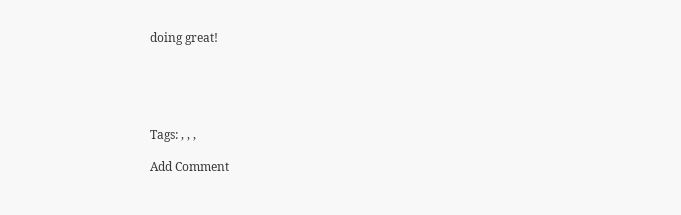doing great!





Tags: , , ,

Add Comment